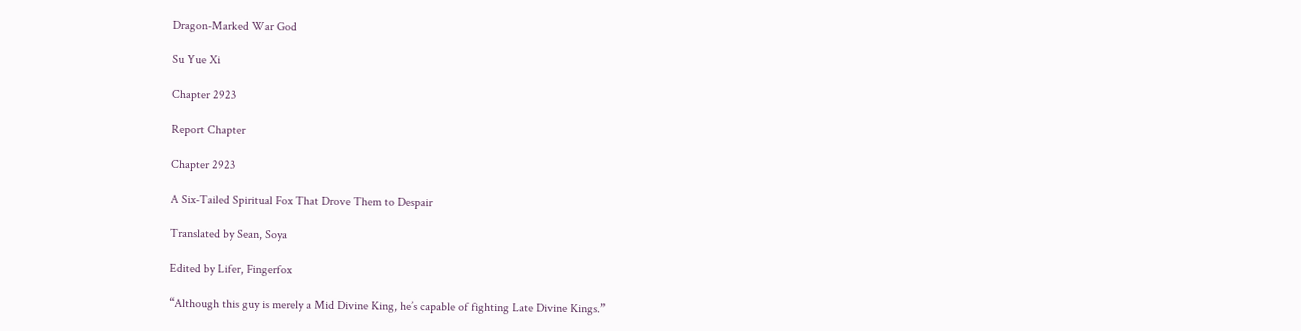Dragon-Marked War God

Su Yue Xi

Chapter 2923

Report Chapter

Chapter 2923

A Six-Tailed Spiritual Fox That Drove Them to Despair

Translated by Sean, Soya

Edited by Lifer, Fingerfox

“Although this guy is merely a Mid Divine King, he’s capable of fighting Late Divine Kings.”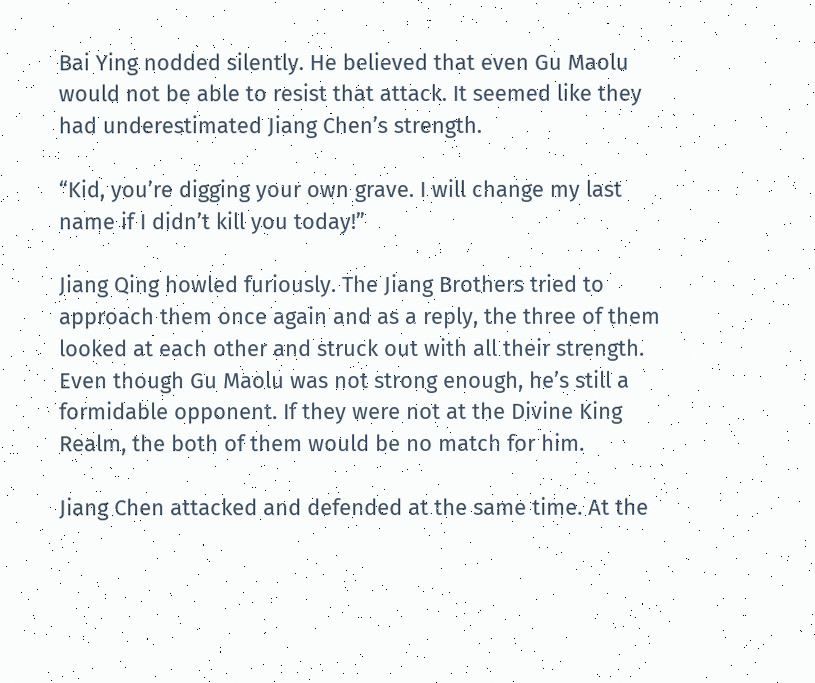Bai Ying nodded silently. He believed that even Gu Maolu would not be able to resist that attack. It seemed like they had underestimated Jiang Chen’s strength.

“Kid, you’re digging your own grave. I will change my last name if I didn’t kill you today!”

Jiang Qing howled furiously. The Jiang Brothers tried to approach them once again and as a reply, the three of them looked at each other and struck out with all their strength. Even though Gu Maolu was not strong enough, he’s still a formidable opponent. If they were not at the Divine King Realm, the both of them would be no match for him.

Jiang Chen attacked and defended at the same time. At the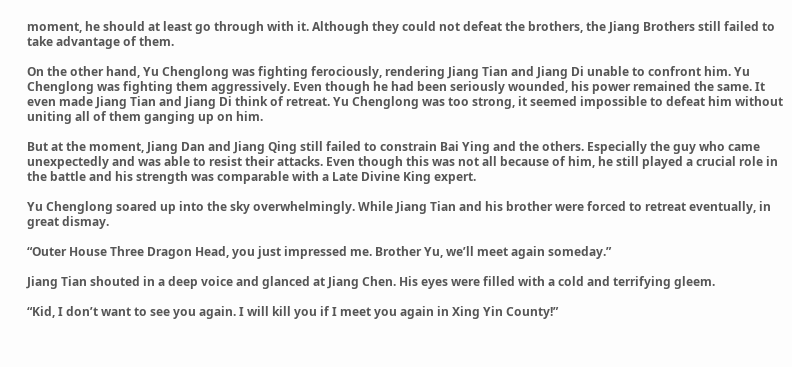moment, he should at least go through with it. Although they could not defeat the brothers, the Jiang Brothers still failed to take advantage of them.

On the other hand, Yu Chenglong was fighting ferociously, rendering Jiang Tian and Jiang Di unable to confront him. Yu Chenglong was fighting them aggressively. Even though he had been seriously wounded, his power remained the same. It even made Jiang Tian and Jiang Di think of retreat. Yu Chenglong was too strong, it seemed impossible to defeat him without uniting all of them ganging up on him.

But at the moment, Jiang Dan and Jiang Qing still failed to constrain Bai Ying and the others. Especially the guy who came unexpectedly and was able to resist their attacks. Even though this was not all because of him, he still played a crucial role in the battle and his strength was comparable with a Late Divine King expert.

Yu Chenglong soared up into the sky overwhelmingly. While Jiang Tian and his brother were forced to retreat eventually, in great dismay.

“Outer House Three Dragon Head, you just impressed me. Brother Yu, we’ll meet again someday.”

Jiang Tian shouted in a deep voice and glanced at Jiang Chen. His eyes were filled with a cold and terrifying gleem.

“Kid, I don’t want to see you again. I will kill you if I meet you again in Xing Yin County!”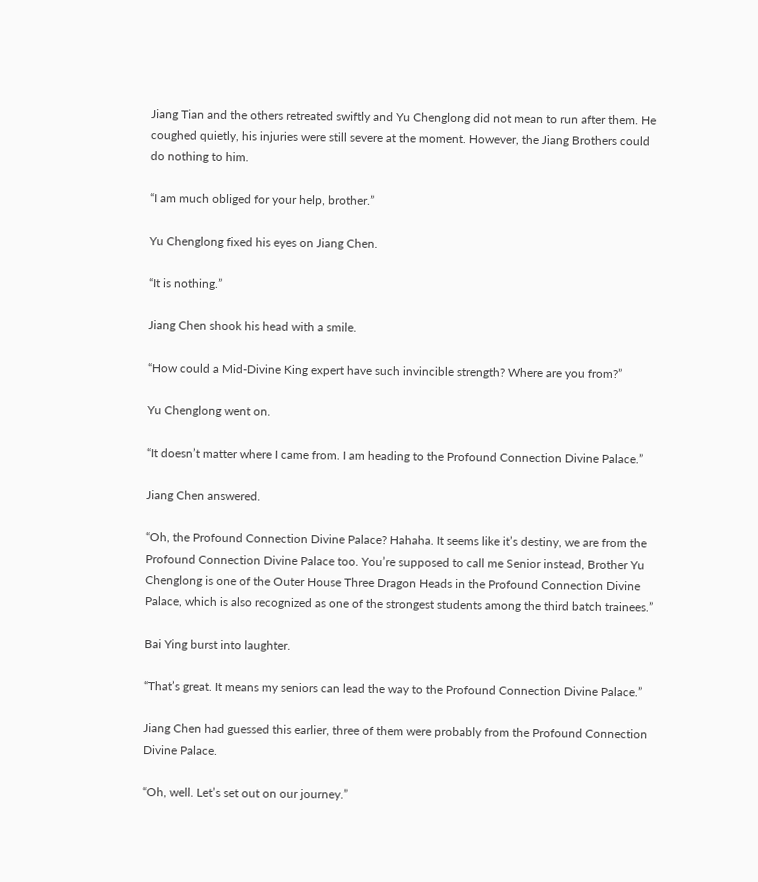Jiang Tian and the others retreated swiftly and Yu Chenglong did not mean to run after them. He coughed quietly, his injuries were still severe at the moment. However, the Jiang Brothers could do nothing to him.

“I am much obliged for your help, brother.”

Yu Chenglong fixed his eyes on Jiang Chen.

“It is nothing.”

Jiang Chen shook his head with a smile.

“How could a Mid-Divine King expert have such invincible strength? Where are you from?”

Yu Chenglong went on.

“It doesn’t matter where I came from. I am heading to the Profound Connection Divine Palace.”

Jiang Chen answered.

“Oh, the Profound Connection Divine Palace? Hahaha. It seems like it’s destiny, we are from the Profound Connection Divine Palace too. You’re supposed to call me Senior instead, Brother Yu Chenglong is one of the Outer House Three Dragon Heads in the Profound Connection Divine Palace, which is also recognized as one of the strongest students among the third batch trainees.”

Bai Ying burst into laughter.

“That’s great. It means my seniors can lead the way to the Profound Connection Divine Palace.”

Jiang Chen had guessed this earlier, three of them were probably from the Profound Connection Divine Palace.

“Oh, well. Let’s set out on our journey.”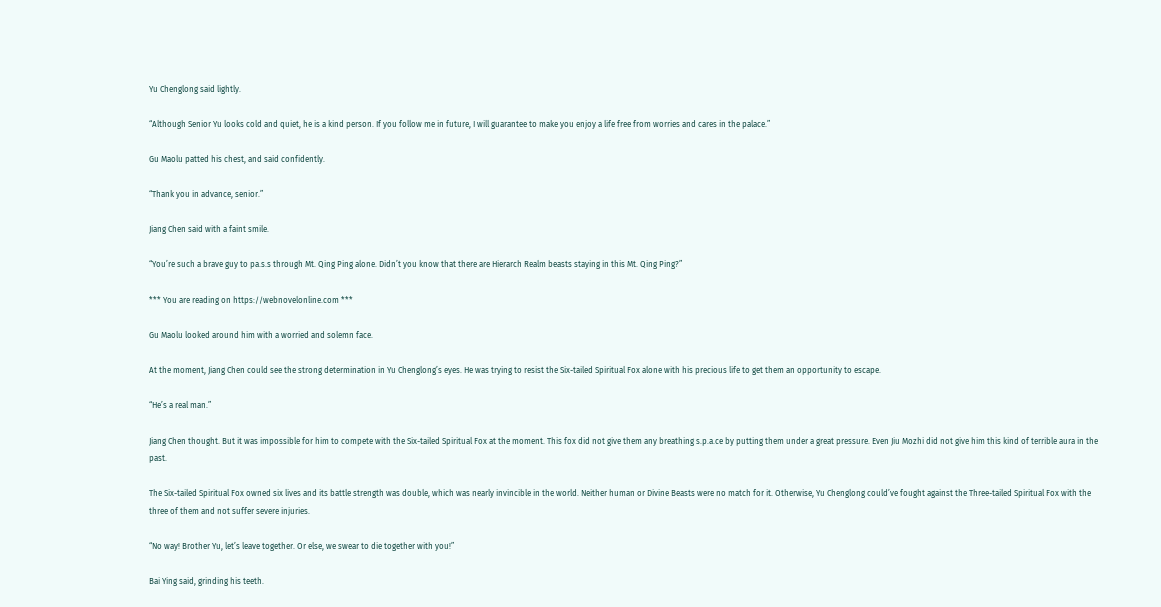Yu Chenglong said lightly.

“Although Senior Yu looks cold and quiet, he is a kind person. If you follow me in future, I will guarantee to make you enjoy a life free from worries and cares in the palace.”

Gu Maolu patted his chest, and said confidently.

“Thank you in advance, senior.”

Jiang Chen said with a faint smile.

“You’re such a brave guy to pa.s.s through Mt. Qing Ping alone. Didn’t you know that there are Hierarch Realm beasts staying in this Mt. Qing Ping?”

*** You are reading on https://webnovelonline.com ***

Gu Maolu looked around him with a worried and solemn face.

At the moment, Jiang Chen could see the strong determination in Yu Chenglong’s eyes. He was trying to resist the Six-tailed Spiritual Fox alone with his precious life to get them an opportunity to escape.

“He’s a real man.”

Jiang Chen thought. But it was impossible for him to compete with the Six-tailed Spiritual Fox at the moment. This fox did not give them any breathing s.p.a.ce by putting them under a great pressure. Even Jiu Mozhi did not give him this kind of terrible aura in the past.

The Six-tailed Spiritual Fox owned six lives and its battle strength was double, which was nearly invincible in the world. Neither human or Divine Beasts were no match for it. Otherwise, Yu Chenglong could’ve fought against the Three-tailed Spiritual Fox with the three of them and not suffer severe injuries.

“No way! Brother Yu, let’s leave together. Or else, we swear to die together with you!”

Bai Ying said, grinding his teeth.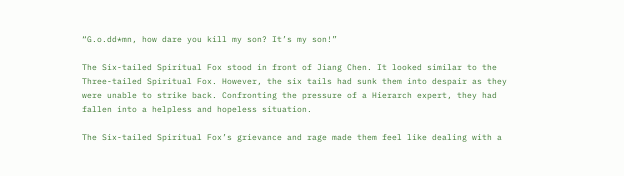“G.o.dd*mn, how dare you kill my son? It’s my son!”

The Six-tailed Spiritual Fox stood in front of Jiang Chen. It looked similar to the Three-tailed Spiritual Fox. However, the six tails had sunk them into despair as they were unable to strike back. Confronting the pressure of a Hierarch expert, they had fallen into a helpless and hopeless situation.

The Six-tailed Spiritual Fox’s grievance and rage made them feel like dealing with a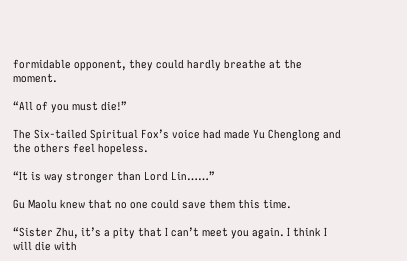formidable opponent, they could hardly breathe at the moment.

“All of you must die!”

The Six-tailed Spiritual Fox’s voice had made Yu Chenglong and the others feel hopeless.

“It is way stronger than Lord Lin……”

Gu Maolu knew that no one could save them this time.

“Sister Zhu, it’s a pity that I can’t meet you again. I think I will die with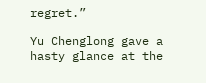regret.”

Yu Chenglong gave a hasty glance at the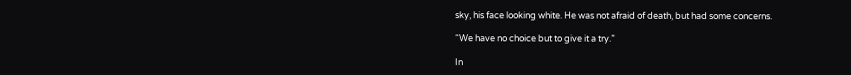sky, his face looking white. He was not afraid of death, but had some concerns.

“We have no choice but to give it a try.”

In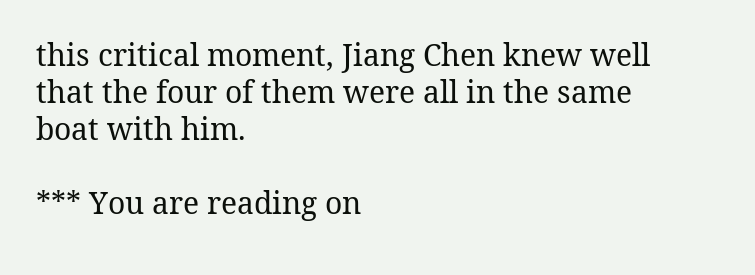this critical moment, Jiang Chen knew well that the four of them were all in the same boat with him.

*** You are reading on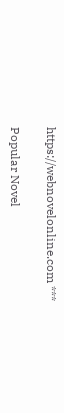https://webnovelonline.com ***

Popular Novel